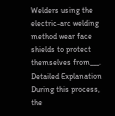Welders using the electric-arc welding method wear face shields to protect themselves from___.
Detailed Explanation
During this process, the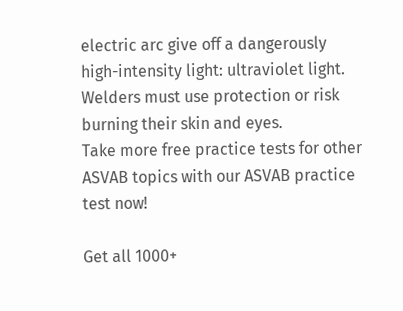electric arc give off a dangerously high-intensity light: ultraviolet light. Welders must use protection or risk burning their skin and eyes.
Take more free practice tests for other ASVAB topics with our ASVAB practice test now!

Get all 1000+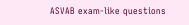ASVAB exam-like questions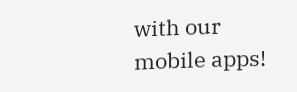with our mobile apps!